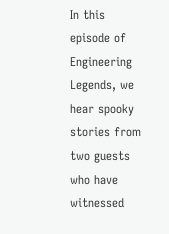In this episode of Engineering Legends, we hear spooky stories from two guests who have witnessed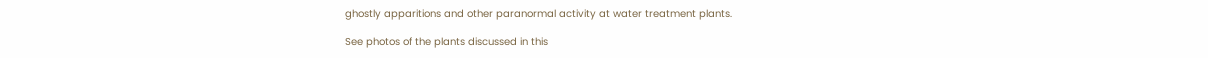ghostly apparitions and other paranormal activity at water treatment plants.

See photos of the plants discussed in this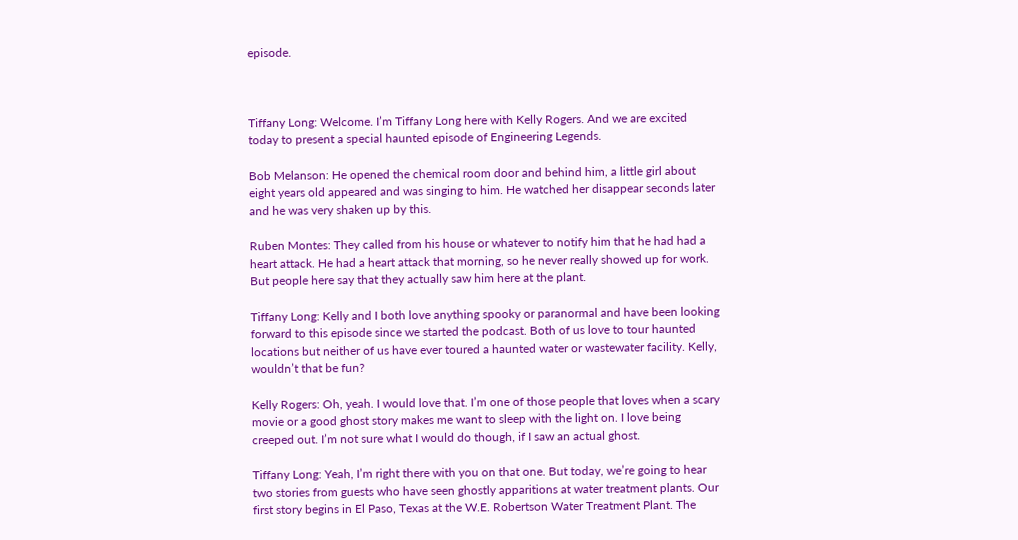episode.



Tiffany Long: Welcome. I’m Tiffany Long here with Kelly Rogers. And we are excited today to present a special haunted episode of Engineering Legends.

Bob Melanson: He opened the chemical room door and behind him, a little girl about eight years old appeared and was singing to him. He watched her disappear seconds later and he was very shaken up by this.

Ruben Montes: They called from his house or whatever to notify him that he had had a heart attack. He had a heart attack that morning, so he never really showed up for work. But people here say that they actually saw him here at the plant.

Tiffany Long: Kelly and I both love anything spooky or paranormal and have been looking forward to this episode since we started the podcast. Both of us love to tour haunted locations but neither of us have ever toured a haunted water or wastewater facility. Kelly, wouldn’t that be fun?

Kelly Rogers: Oh, yeah. I would love that. I’m one of those people that loves when a scary movie or a good ghost story makes me want to sleep with the light on. I love being creeped out. I’m not sure what I would do though, if I saw an actual ghost.

Tiffany Long: Yeah, I’m right there with you on that one. But today, we’re going to hear two stories from guests who have seen ghostly apparitions at water treatment plants. Our first story begins in El Paso, Texas at the W.E. Robertson Water Treatment Plant. The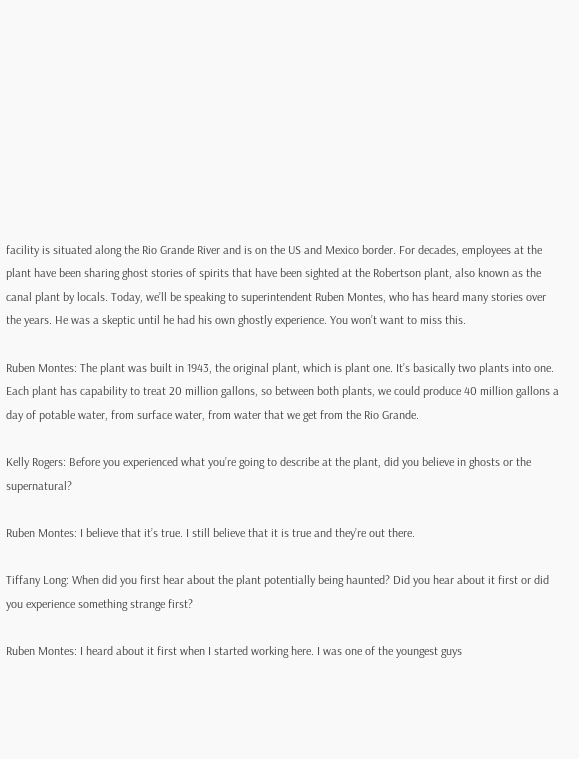facility is situated along the Rio Grande River and is on the US and Mexico border. For decades, employees at the plant have been sharing ghost stories of spirits that have been sighted at the Robertson plant, also known as the canal plant by locals. Today, we’ll be speaking to superintendent Ruben Montes, who has heard many stories over the years. He was a skeptic until he had his own ghostly experience. You won’t want to miss this.

Ruben Montes: The plant was built in 1943, the original plant, which is plant one. It’s basically two plants into one. Each plant has capability to treat 20 million gallons, so between both plants, we could produce 40 million gallons a day of potable water, from surface water, from water that we get from the Rio Grande.

Kelly Rogers: Before you experienced what you’re going to describe at the plant, did you believe in ghosts or the supernatural?

Ruben Montes: I believe that it’s true. I still believe that it is true and they’re out there.

Tiffany Long: When did you first hear about the plant potentially being haunted? Did you hear about it first or did you experience something strange first?

Ruben Montes: I heard about it first when I started working here. I was one of the youngest guys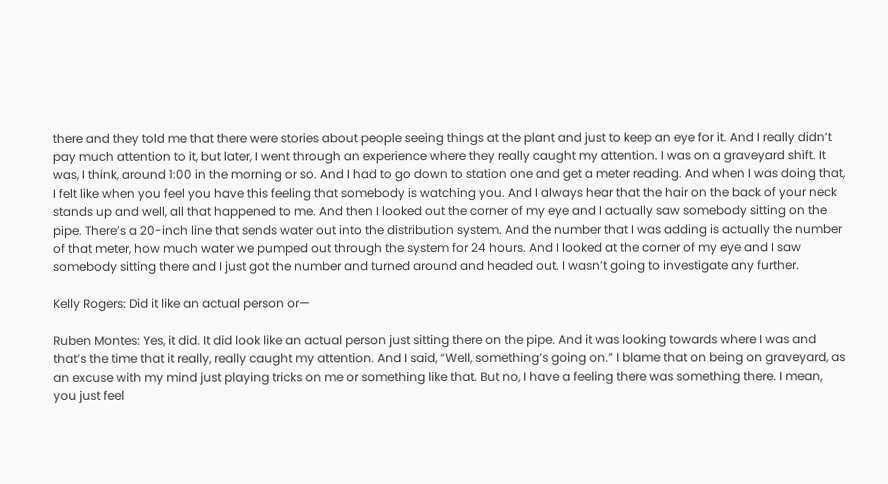there and they told me that there were stories about people seeing things at the plant and just to keep an eye for it. And I really didn’t pay much attention to it, but later, I went through an experience where they really caught my attention. I was on a graveyard shift. It was, I think, around 1:00 in the morning or so. And I had to go down to station one and get a meter reading. And when I was doing that, I felt like when you feel you have this feeling that somebody is watching you. And I always hear that the hair on the back of your neck stands up and well, all that happened to me. And then I looked out the corner of my eye and I actually saw somebody sitting on the pipe. There’s a 20-inch line that sends water out into the distribution system. And the number that I was adding is actually the number of that meter, how much water we pumped out through the system for 24 hours. And I looked at the corner of my eye and I saw somebody sitting there and I just got the number and turned around and headed out. I wasn’t going to investigate any further.

Kelly Rogers: Did it like an actual person or—

Ruben Montes: Yes, it did. It did look like an actual person just sitting there on the pipe. And it was looking towards where I was and that’s the time that it really, really caught my attention. And I said, “Well, something’s going on.” I blame that on being on graveyard, as an excuse with my mind just playing tricks on me or something like that. But no, I have a feeling there was something there. I mean, you just feel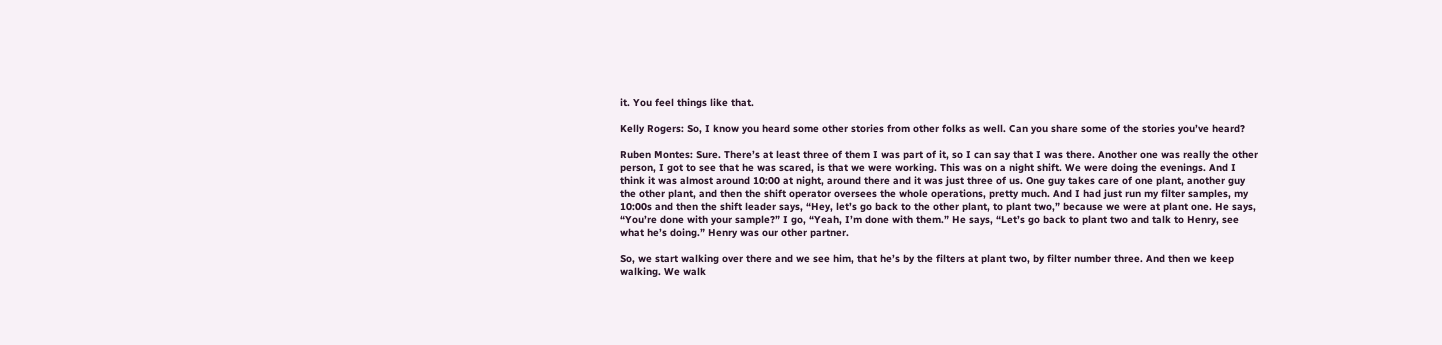it. You feel things like that.

Kelly Rogers: So, I know you heard some other stories from other folks as well. Can you share some of the stories you’ve heard?

Ruben Montes: Sure. There’s at least three of them I was part of it, so I can say that I was there. Another one was really the other person, I got to see that he was scared, is that we were working. This was on a night shift. We were doing the evenings. And I think it was almost around 10:00 at night, around there and it was just three of us. One guy takes care of one plant, another guy the other plant, and then the shift operator oversees the whole operations, pretty much. And I had just run my filter samples, my 10:00s and then the shift leader says, “Hey, let’s go back to the other plant, to plant two,” because we were at plant one. He says, “You’re done with your sample?” I go, “Yeah, I’m done with them.” He says, “Let’s go back to plant two and talk to Henry, see what he’s doing.” Henry was our other partner.

So, we start walking over there and we see him, that he’s by the filters at plant two, by filter number three. And then we keep walking. We walk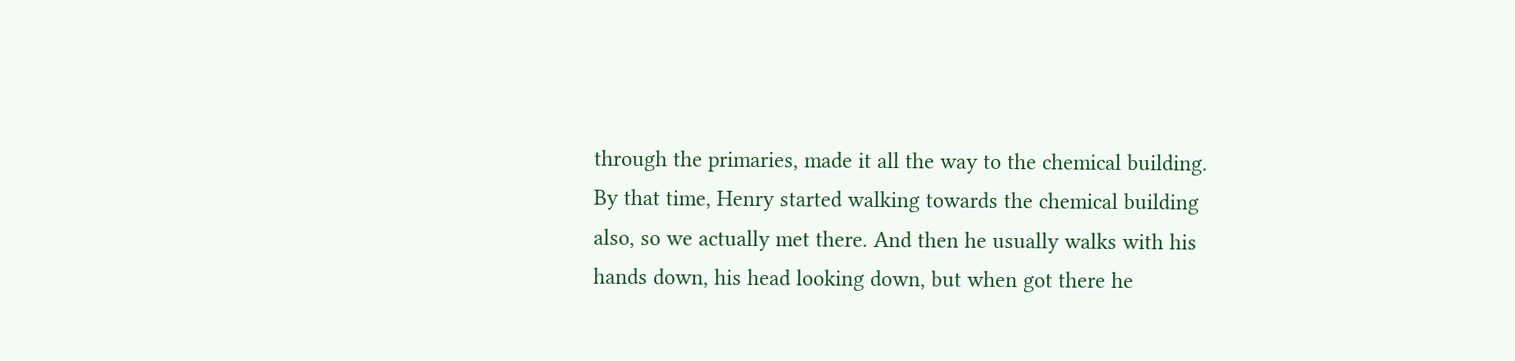through the primaries, made it all the way to the chemical building. By that time, Henry started walking towards the chemical building also, so we actually met there. And then he usually walks with his hands down, his head looking down, but when got there he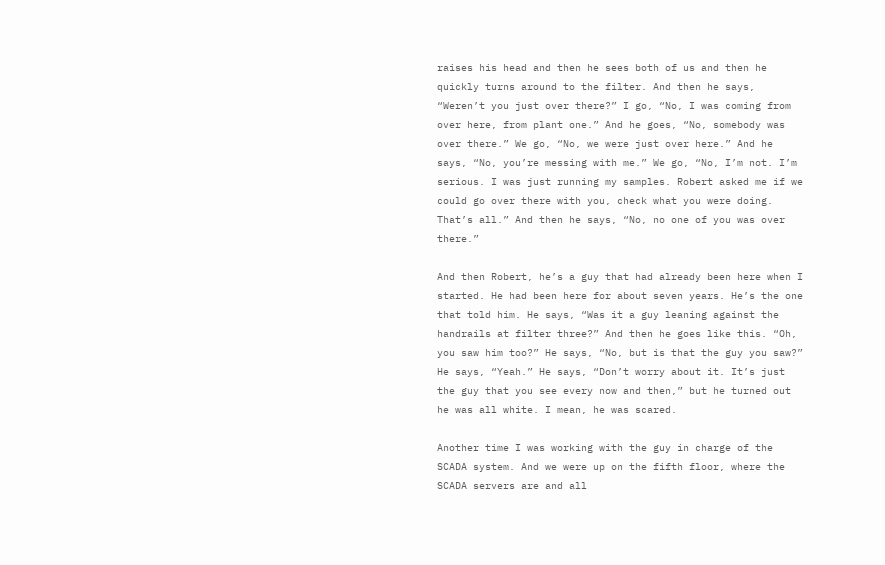raises his head and then he sees both of us and then he quickly turns around to the filter. And then he says, “Weren’t you just over there?” I go, “No, I was coming from over here, from plant one.” And he goes, “No, somebody was over there.” We go, “No, we were just over here.” And he says, “No, you’re messing with me.” We go, “No, I’m not. I’m serious. I was just running my samples. Robert asked me if we could go over there with you, check what you were doing. That’s all.” And then he says, “No, no one of you was over there.”

And then Robert, he’s a guy that had already been here when I started. He had been here for about seven years. He’s the one that told him. He says, “Was it a guy leaning against the handrails at filter three?” And then he goes like this. “Oh, you saw him too?” He says, “No, but is that the guy you saw?” He says, “Yeah.” He says, “Don’t worry about it. It’s just the guy that you see every now and then,” but he turned out he was all white. I mean, he was scared.

Another time I was working with the guy in charge of the SCADA system. And we were up on the fifth floor, where the SCADA servers are and all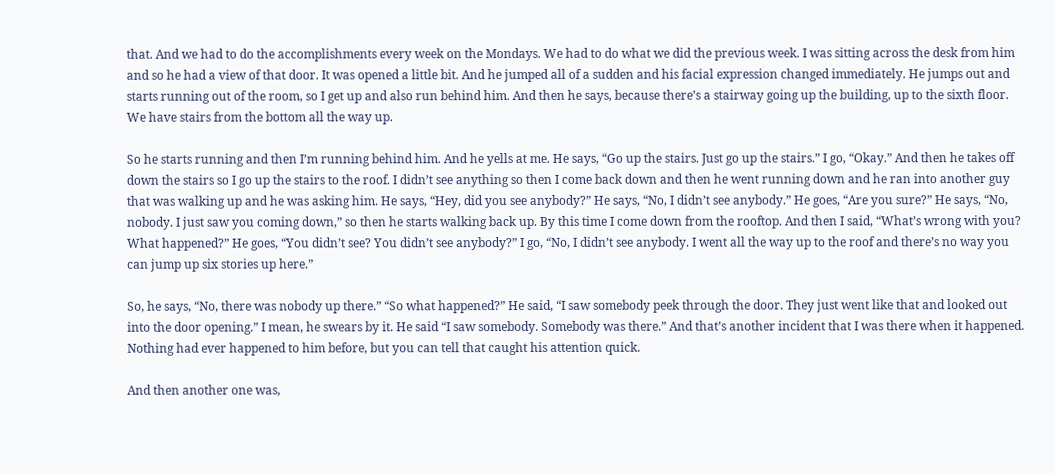that. And we had to do the accomplishments every week on the Mondays. We had to do what we did the previous week. I was sitting across the desk from him and so he had a view of that door. It was opened a little bit. And he jumped all of a sudden and his facial expression changed immediately. He jumps out and starts running out of the room, so I get up and also run behind him. And then he says, because there’s a stairway going up the building, up to the sixth floor. We have stairs from the bottom all the way up.

So he starts running and then I’m running behind him. And he yells at me. He says, “Go up the stairs. Just go up the stairs.” I go, “Okay.” And then he takes off down the stairs so I go up the stairs to the roof. I didn’t see anything so then I come back down and then he went running down and he ran into another guy that was walking up and he was asking him. He says, “Hey, did you see anybody?” He says, “No, I didn’t see anybody.” He goes, “Are you sure?” He says, “No, nobody. I just saw you coming down,” so then he starts walking back up. By this time I come down from the rooftop. And then I said, “What’s wrong with you? What happened?” He goes, “You didn’t see? You didn’t see anybody?” I go, “No, I didn’t see anybody. I went all the way up to the roof and there’s no way you can jump up six stories up here.”

So, he says, “No, there was nobody up there.” “So what happened?” He said, “I saw somebody peek through the door. They just went like that and looked out into the door opening.” I mean, he swears by it. He said “I saw somebody. Somebody was there.” And that’s another incident that I was there when it happened. Nothing had ever happened to him before, but you can tell that caught his attention quick.

And then another one was,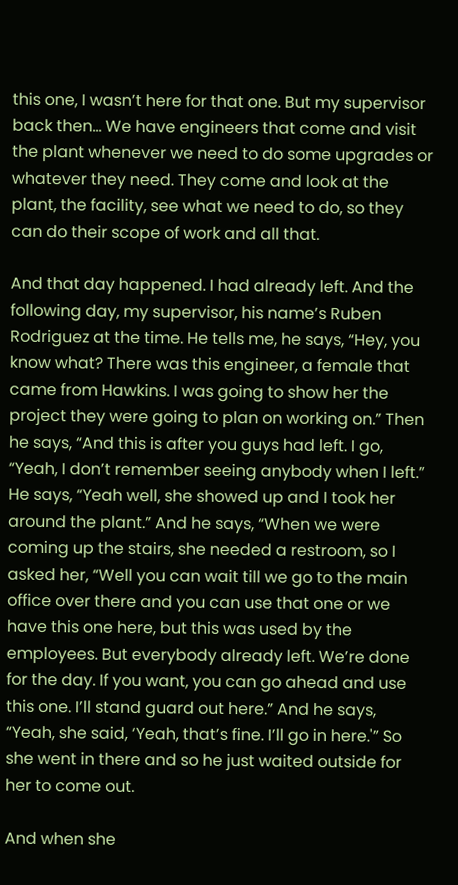this one, I wasn’t here for that one. But my supervisor back then… We have engineers that come and visit the plant whenever we need to do some upgrades or whatever they need. They come and look at the plant, the facility, see what we need to do, so they can do their scope of work and all that.

And that day happened. I had already left. And the following day, my supervisor, his name’s Ruben Rodriguez at the time. He tells me, he says, “Hey, you know what? There was this engineer, a female that came from Hawkins. I was going to show her the project they were going to plan on working on.” Then he says, “And this is after you guys had left. I go, “Yeah, I don’t remember seeing anybody when I left.” He says, “Yeah well, she showed up and I took her around the plant.” And he says, “When we were coming up the stairs, she needed a restroom, so I asked her, “Well you can wait till we go to the main office over there and you can use that one or we have this one here, but this was used by the employees. But everybody already left. We’re done for the day. If you want, you can go ahead and use this one. I’ll stand guard out here.” And he says, “Yeah, she said, ‘Yeah, that’s fine. I’ll go in here.'” So she went in there and so he just waited outside for her to come out.

And when she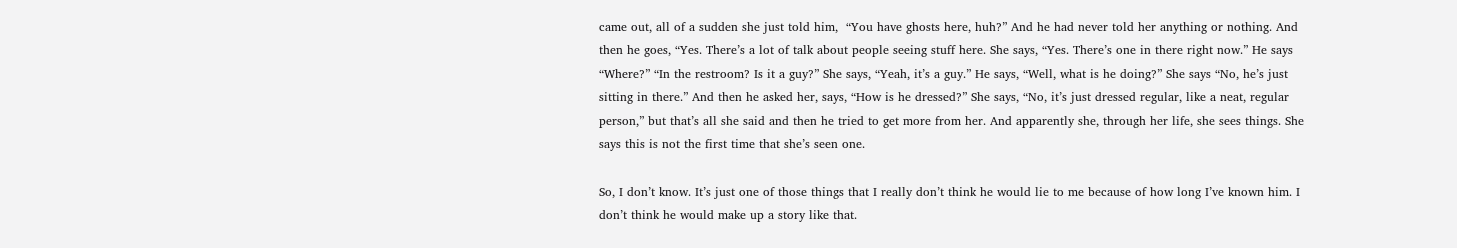came out, all of a sudden she just told him,  “You have ghosts here, huh?” And he had never told her anything or nothing. And then he goes, “Yes. There’s a lot of talk about people seeing stuff here. She says, “Yes. There’s one in there right now.” He says “Where?” “In the restroom? Is it a guy?” She says, “Yeah, it’s a guy.” He says, “Well, what is he doing?” She says “No, he’s just sitting in there.” And then he asked her, says, “How is he dressed?” She says, “No, it’s just dressed regular, like a neat, regular person,” but that’s all she said and then he tried to get more from her. And apparently she, through her life, she sees things. She says this is not the first time that she’s seen one.

So, I don’t know. It’s just one of those things that I really don’t think he would lie to me because of how long I’ve known him. I don’t think he would make up a story like that.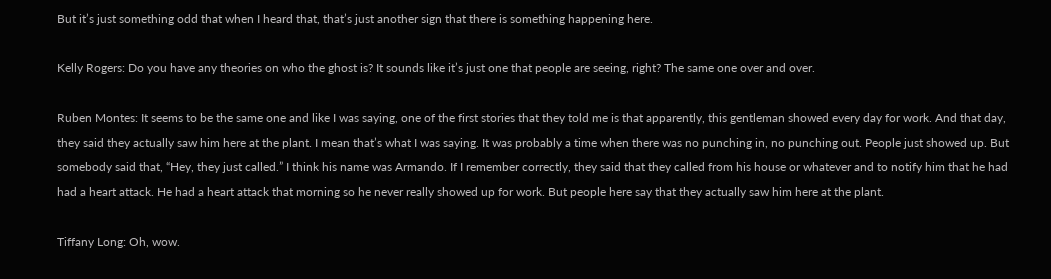But it’s just something odd that when I heard that, that’s just another sign that there is something happening here.

Kelly Rogers: Do you have any theories on who the ghost is? It sounds like it’s just one that people are seeing, right? The same one over and over.

Ruben Montes: It seems to be the same one and like I was saying, one of the first stories that they told me is that apparently, this gentleman showed every day for work. And that day, they said they actually saw him here at the plant. I mean that’s what I was saying. It was probably a time when there was no punching in, no punching out. People just showed up. But somebody said that, “Hey, they just called.” I think his name was Armando. If I remember correctly, they said that they called from his house or whatever and to notify him that he had had a heart attack. He had a heart attack that morning so he never really showed up for work. But people here say that they actually saw him here at the plant.

Tiffany Long: Oh, wow.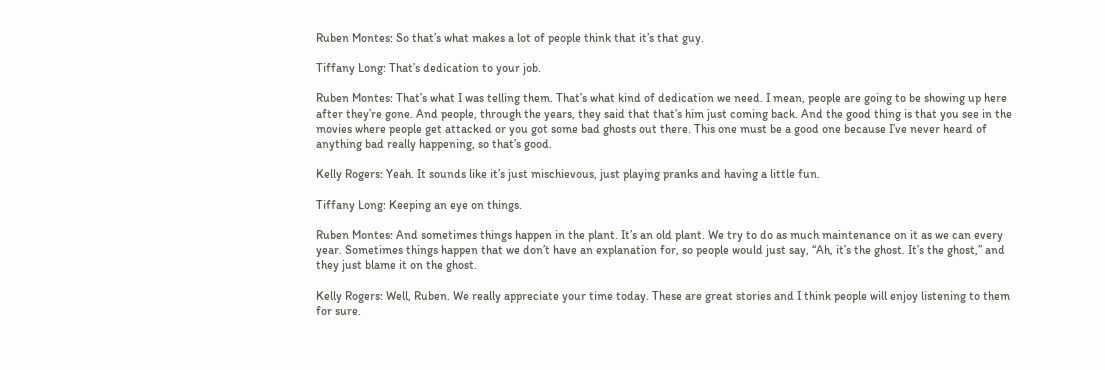Ruben Montes: So that’s what makes a lot of people think that it’s that guy.

Tiffany Long: That’s dedication to your job.

Ruben Montes: That’s what I was telling them. That’s what kind of dedication we need. I mean, people are going to be showing up here after they’re gone. And people, through the years, they said that that’s him just coming back. And the good thing is that you see in the movies where people get attacked or you got some bad ghosts out there. This one must be a good one because I’ve never heard of anything bad really happening, so that’s good.

Kelly Rogers: Yeah. It sounds like it’s just mischievous, just playing pranks and having a little fun.

Tiffany Long: Keeping an eye on things.

Ruben Montes: And sometimes things happen in the plant. It’s an old plant. We try to do as much maintenance on it as we can every year. Sometimes things happen that we don’t have an explanation for, so people would just say, “Ah, it’s the ghost. It’s the ghost,” and they just blame it on the ghost.

Kelly Rogers: Well, Ruben. We really appreciate your time today. These are great stories and I think people will enjoy listening to them for sure.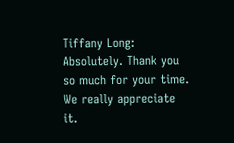Tiffany Long: Absolutely. Thank you so much for your time. We really appreciate it.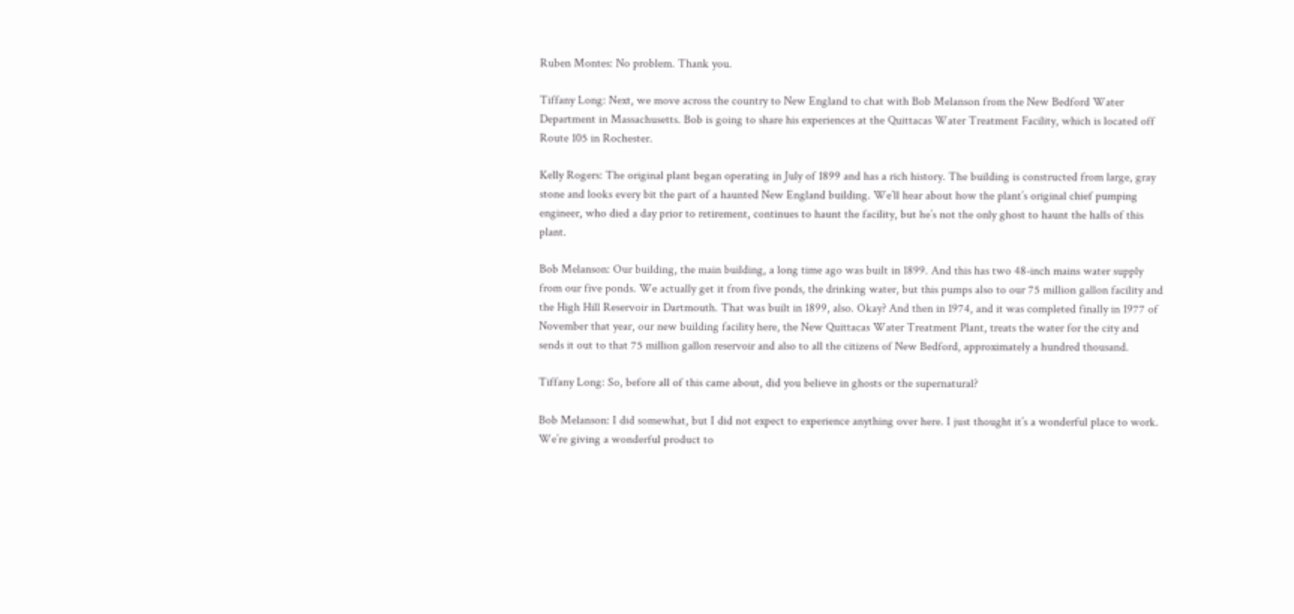Ruben Montes: No problem. Thank you.

Tiffany Long: Next, we move across the country to New England to chat with Bob Melanson from the New Bedford Water Department in Massachusetts. Bob is going to share his experiences at the Quittacas Water Treatment Facility, which is located off Route 105 in Rochester.

Kelly Rogers: The original plant began operating in July of 1899 and has a rich history. The building is constructed from large, gray stone and looks every bit the part of a haunted New England building. We’ll hear about how the plant’s original chief pumping engineer, who died a day prior to retirement, continues to haunt the facility, but he’s not the only ghost to haunt the halls of this plant.

Bob Melanson: Our building, the main building, a long time ago was built in 1899. And this has two 48-inch mains water supply from our five ponds. We actually get it from five ponds, the drinking water, but this pumps also to our 75 million gallon facility and the High Hill Reservoir in Dartmouth. That was built in 1899, also. Okay? And then in 1974, and it was completed finally in 1977 of November that year, our new building facility here, the New Quittacas Water Treatment Plant, treats the water for the city and sends it out to that 75 million gallon reservoir and also to all the citizens of New Bedford, approximately a hundred thousand.

Tiffany Long: So, before all of this came about, did you believe in ghosts or the supernatural?

Bob Melanson: I did somewhat, but I did not expect to experience anything over here. I just thought it’s a wonderful place to work. We’re giving a wonderful product to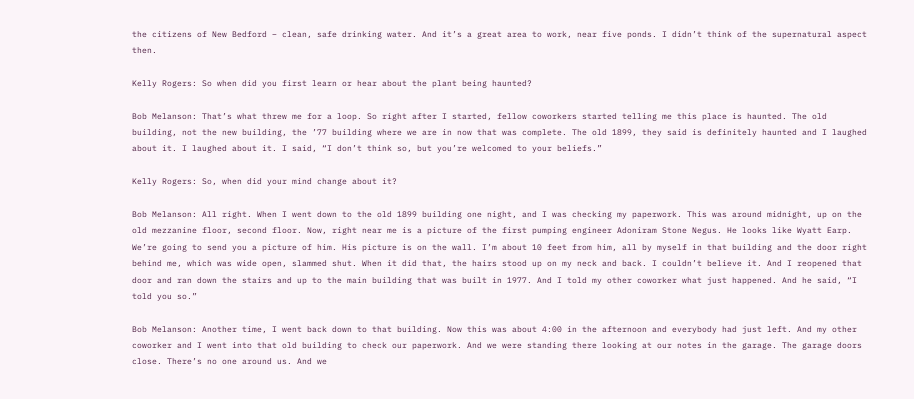the citizens of New Bedford – clean, safe drinking water. And it’s a great area to work, near five ponds. I didn’t think of the supernatural aspect then.

Kelly Rogers: So when did you first learn or hear about the plant being haunted?

Bob Melanson: That’s what threw me for a loop. So right after I started, fellow coworkers started telling me this place is haunted. The old building, not the new building, the ’77 building where we are in now that was complete. The old 1899, they said is definitely haunted and I laughed about it. I laughed about it. I said, “I don’t think so, but you’re welcomed to your beliefs.”

Kelly Rogers: So, when did your mind change about it?

Bob Melanson: All right. When I went down to the old 1899 building one night, and I was checking my paperwork. This was around midnight, up on the old mezzanine floor, second floor. Now, right near me is a picture of the first pumping engineer Adoniram Stone Negus. He looks like Wyatt Earp. We’re going to send you a picture of him. His picture is on the wall. I’m about 10 feet from him, all by myself in that building and the door right behind me, which was wide open, slammed shut. When it did that, the hairs stood up on my neck and back. I couldn’t believe it. And I reopened that door and ran down the stairs and up to the main building that was built in 1977. And I told my other coworker what just happened. And he said, “I told you so.”

Bob Melanson: Another time, I went back down to that building. Now this was about 4:00 in the afternoon and everybody had just left. And my other coworker and I went into that old building to check our paperwork. And we were standing there looking at our notes in the garage. The garage doors close. There’s no one around us. And we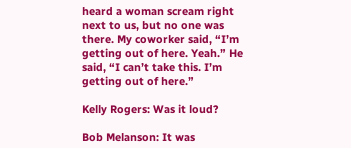heard a woman scream right next to us, but no one was there. My coworker said, “I’m getting out of here. Yeah.” He said, “I can’t take this. I’m getting out of here.”

Kelly Rogers: Was it loud?

Bob Melanson: It was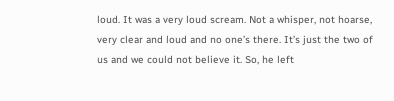loud. It was a very loud scream. Not a whisper, not hoarse, very clear and loud and no one’s there. It’s just the two of us and we could not believe it. So, he left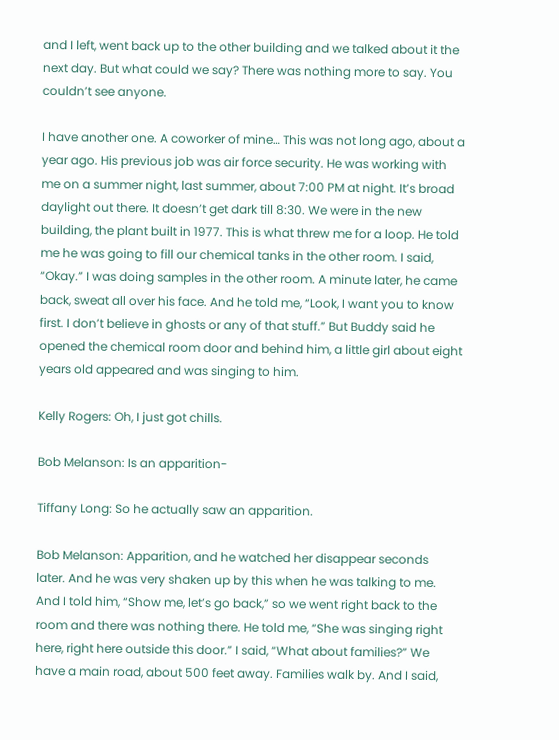and I left, went back up to the other building and we talked about it the next day. But what could we say? There was nothing more to say. You couldn’t see anyone.

I have another one. A coworker of mine… This was not long ago, about a year ago. His previous job was air force security. He was working with me on a summer night, last summer, about 7:00 PM at night. It’s broad daylight out there. It doesn’t get dark till 8:30. We were in the new building, the plant built in 1977. This is what threw me for a loop. He told me he was going to fill our chemical tanks in the other room. I said, “Okay.” I was doing samples in the other room. A minute later, he came back, sweat all over his face. And he told me, “Look, I want you to know first. I don’t believe in ghosts or any of that stuff.” But Buddy said he opened the chemical room door and behind him, a little girl about eight years old appeared and was singing to him.

Kelly Rogers: Oh, I just got chills.

Bob Melanson: Is an apparition-

Tiffany Long: So he actually saw an apparition.

Bob Melanson: Apparition, and he watched her disappear seconds later. And he was very shaken up by this when he was talking to me. And I told him, “Show me, let’s go back,” so we went right back to the room and there was nothing there. He told me, “She was singing right here, right here outside this door.” I said, “What about families?” We have a main road, about 500 feet away. Families walk by. And I said,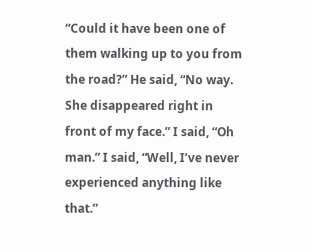“Could it have been one of them walking up to you from the road?” He said, “No way. She disappeared right in front of my face.” I said, “Oh man.” I said, “Well, I’ve never experienced anything like that.”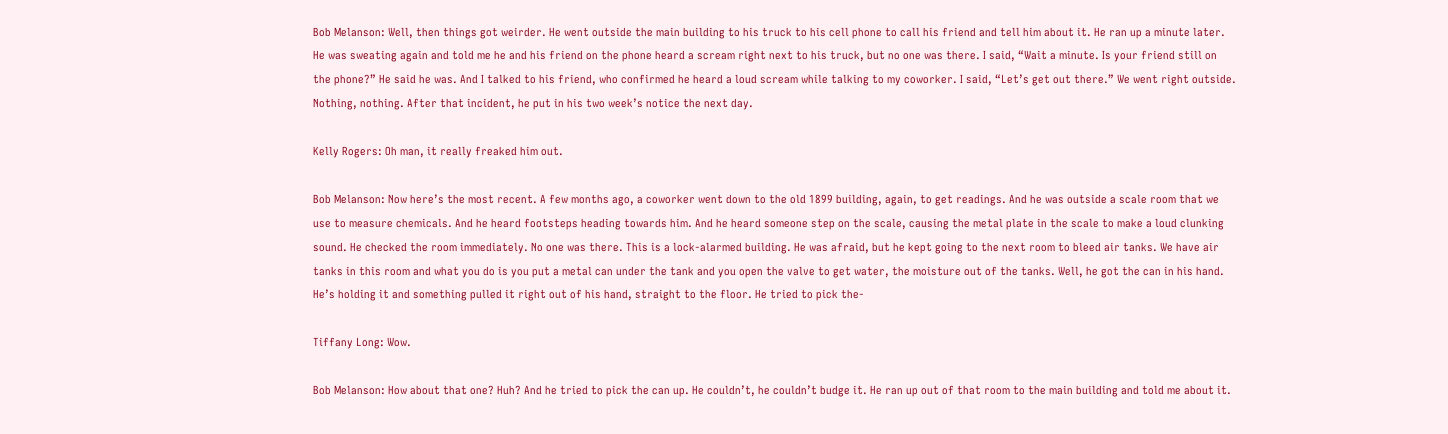Bob Melanson: Well, then things got weirder. He went outside the main building to his truck to his cell phone to call his friend and tell him about it. He ran up a minute later. He was sweating again and told me he and his friend on the phone heard a scream right next to his truck, but no one was there. I said, “Wait a minute. Is your friend still on the phone?” He said he was. And I talked to his friend, who confirmed he heard a loud scream while talking to my coworker. I said, “Let’s get out there.” We went right outside. Nothing, nothing. After that incident, he put in his two week’s notice the next day.

Kelly Rogers: Oh man, it really freaked him out.

Bob Melanson: Now here’s the most recent. A few months ago, a coworker went down to the old 1899 building, again, to get readings. And he was outside a scale room that we use to measure chemicals. And he heard footsteps heading towards him. And he heard someone step on the scale, causing the metal plate in the scale to make a loud clunking sound. He checked the room immediately. No one was there. This is a lock-alarmed building. He was afraid, but he kept going to the next room to bleed air tanks. We have air tanks in this room and what you do is you put a metal can under the tank and you open the valve to get water, the moisture out of the tanks. Well, he got the can in his hand. He’s holding it and something pulled it right out of his hand, straight to the floor. He tried to pick the-

Tiffany Long: Wow.

Bob Melanson: How about that one? Huh? And he tried to pick the can up. He couldn’t, he couldn’t budge it. He ran up out of that room to the main building and told me about it.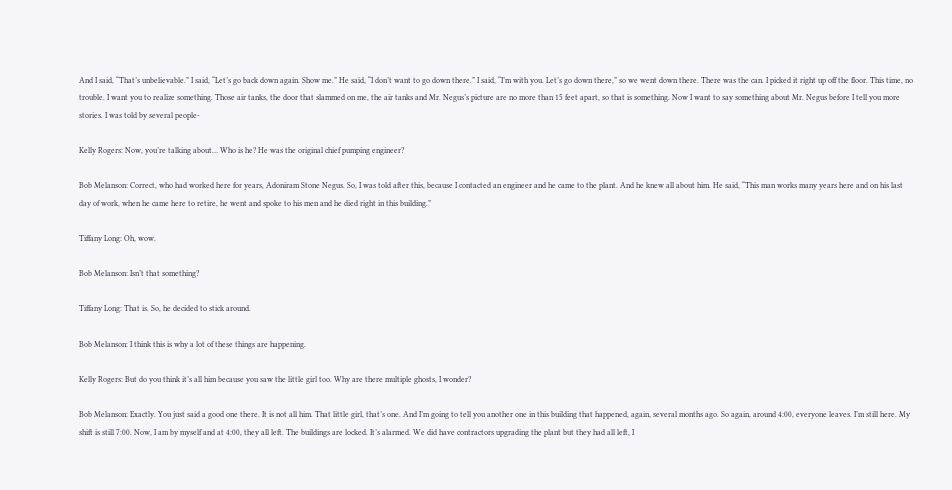And I said, “That’s unbelievable.” I said, “Let’s go back down again. Show me.” He said, “I don’t want to go down there.” I said, “I’m with you. Let’s go down there,” so we went down there. There was the can. I picked it right up off the floor. This time, no trouble. I want you to realize something. Those air tanks, the door that slammed on me, the air tanks and Mr. Negus’s picture are no more than 15 feet apart, so that is something. Now I want to say something about Mr. Negus before I tell you more stories. I was told by several people-

Kelly Rogers: Now, you’re talking about… Who is he? He was the original chief pumping engineer?

Bob Melanson: Correct, who had worked here for years, Adoniram Stone Negus. So, I was told after this, because I contacted an engineer and he came to the plant. And he knew all about him. He said, “This man works many years here and on his last day of work, when he came here to retire, he went and spoke to his men and he died right in this building.”

Tiffany Long: Oh, wow.

Bob Melanson: Isn’t that something?

Tiffany Long: That is. So, he decided to stick around.

Bob Melanson: I think this is why a lot of these things are happening.

Kelly Rogers: But do you think it’s all him because you saw the little girl too. Why are there multiple ghosts, I wonder?

Bob Melanson: Exactly. You just said a good one there. It is not all him. That little girl, that’s one. And I’m going to tell you another one in this building that happened, again, several months ago. So again, around 4:00, everyone leaves. I’m still here. My shift is still 7:00. Now, I am by myself and at 4:00, they all left. The buildings are locked. It’s alarmed. We did have contractors upgrading the plant but they had all left, I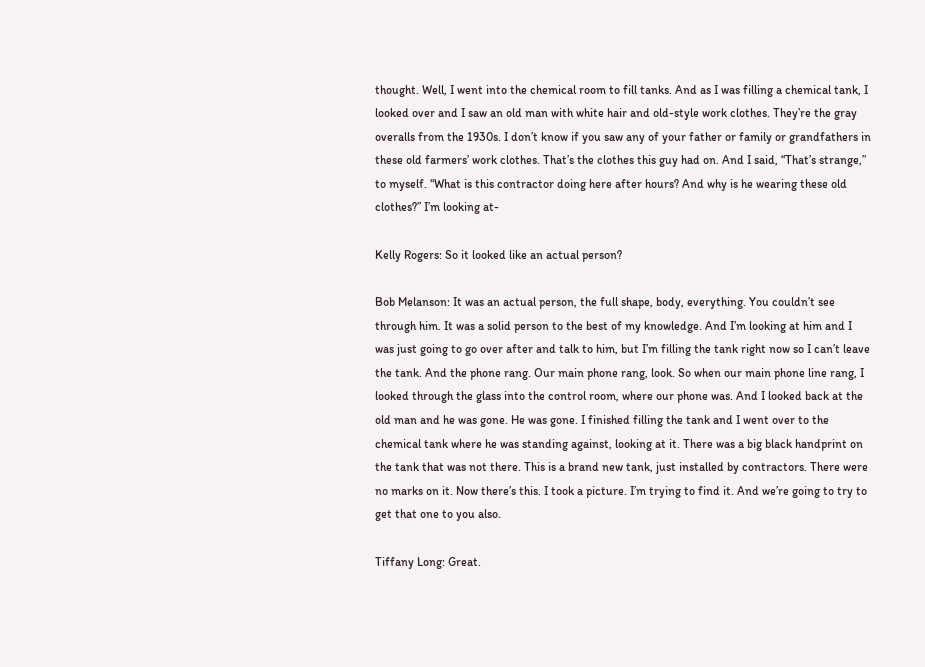thought. Well, I went into the chemical room to fill tanks. And as I was filling a chemical tank, I looked over and I saw an old man with white hair and old-style work clothes. They’re the gray overalls from the 1930s. I don’t know if you saw any of your father or family or grandfathers in these old farmers’ work clothes. That’s the clothes this guy had on. And I said, “That’s strange,” to myself. “What is this contractor doing here after hours? And why is he wearing these old clothes?” I’m looking at-

Kelly Rogers: So it looked like an actual person?

Bob Melanson: It was an actual person, the full shape, body, everything. You couldn’t see through him. It was a solid person to the best of my knowledge. And I’m looking at him and I was just going to go over after and talk to him, but I’m filling the tank right now so I can’t leave the tank. And the phone rang. Our main phone rang, look. So when our main phone line rang, I looked through the glass into the control room, where our phone was. And I looked back at the old man and he was gone. He was gone. I finished filling the tank and I went over to the chemical tank where he was standing against, looking at it. There was a big black handprint on the tank that was not there. This is a brand new tank, just installed by contractors. There were no marks on it. Now there’s this. I took a picture. I’m trying to find it. And we’re going to try to get that one to you also.

Tiffany Long: Great.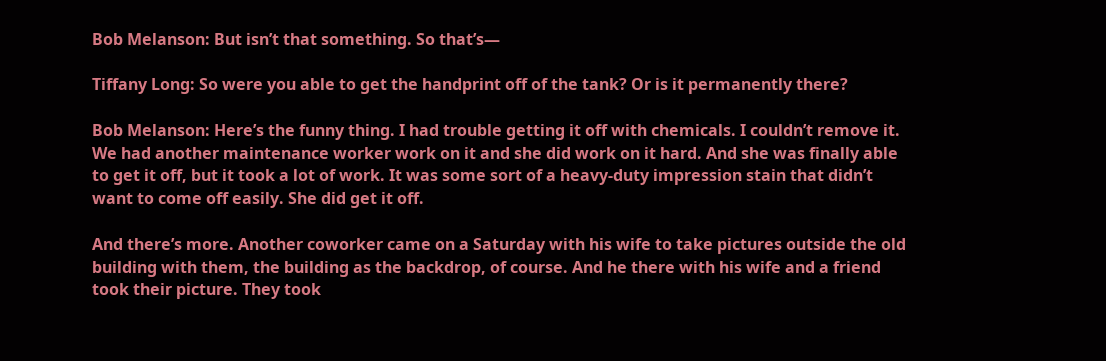Bob Melanson: But isn’t that something. So that’s—

Tiffany Long: So were you able to get the handprint off of the tank? Or is it permanently there?

Bob Melanson: Here’s the funny thing. I had trouble getting it off with chemicals. I couldn’t remove it. We had another maintenance worker work on it and she did work on it hard. And she was finally able to get it off, but it took a lot of work. It was some sort of a heavy-duty impression stain that didn’t want to come off easily. She did get it off.

And there’s more. Another coworker came on a Saturday with his wife to take pictures outside the old building with them, the building as the backdrop, of course. And he there with his wife and a friend took their picture. They took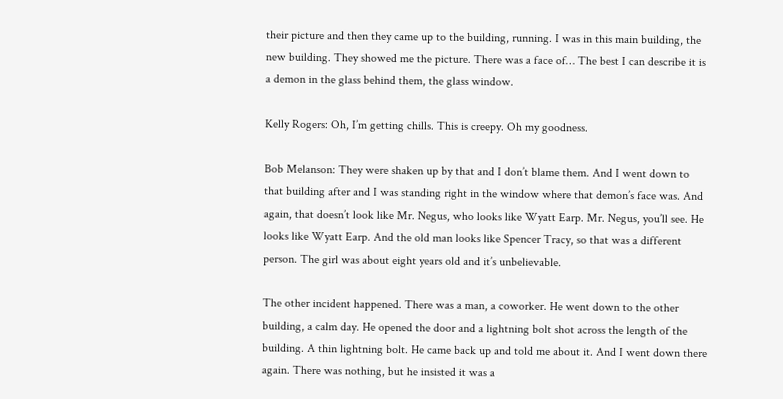their picture and then they came up to the building, running. I was in this main building, the new building. They showed me the picture. There was a face of… The best I can describe it is a demon in the glass behind them, the glass window.

Kelly Rogers: Oh, I’m getting chills. This is creepy. Oh my goodness.

Bob Melanson: They were shaken up by that and I don’t blame them. And I went down to that building after and I was standing right in the window where that demon’s face was. And again, that doesn’t look like Mr. Negus, who looks like Wyatt Earp. Mr. Negus, you’ll see. He looks like Wyatt Earp. And the old man looks like Spencer Tracy, so that was a different person. The girl was about eight years old and it’s unbelievable.

The other incident happened. There was a man, a coworker. He went down to the other building, a calm day. He opened the door and a lightning bolt shot across the length of the building. A thin lightning bolt. He came back up and told me about it. And I went down there again. There was nothing, but he insisted it was a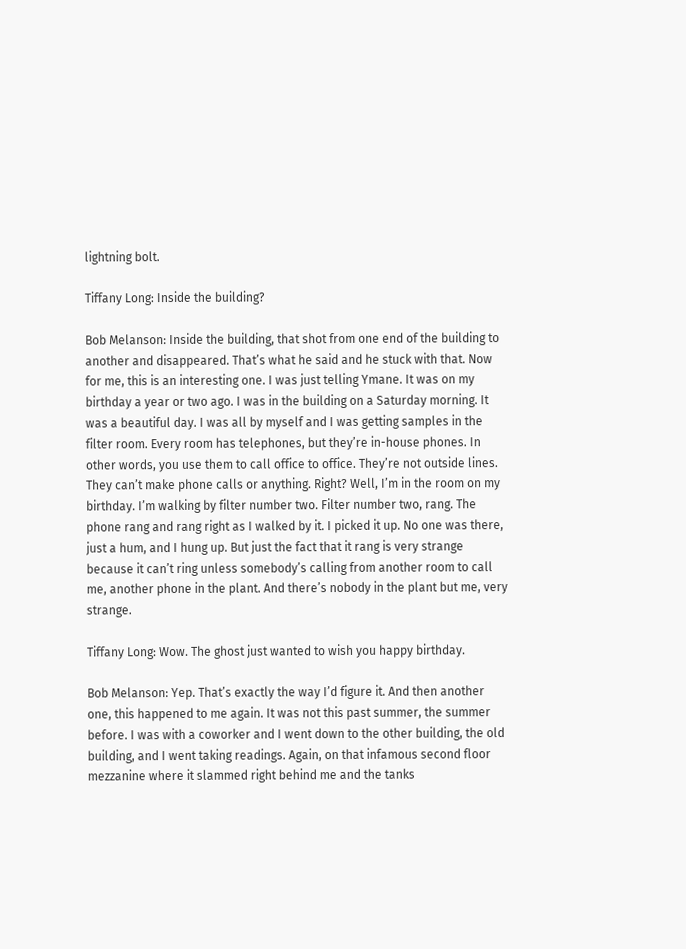lightning bolt.

Tiffany Long: Inside the building?

Bob Melanson: Inside the building, that shot from one end of the building to another and disappeared. That’s what he said and he stuck with that. Now for me, this is an interesting one. I was just telling Ymane. It was on my birthday a year or two ago. I was in the building on a Saturday morning. It was a beautiful day. I was all by myself and I was getting samples in the filter room. Every room has telephones, but they’re in-house phones. In other words, you use them to call office to office. They’re not outside lines. They can’t make phone calls or anything. Right? Well, I’m in the room on my birthday. I’m walking by filter number two. Filter number two, rang. The phone rang and rang right as I walked by it. I picked it up. No one was there, just a hum, and I hung up. But just the fact that it rang is very strange because it can’t ring unless somebody’s calling from another room to call me, another phone in the plant. And there’s nobody in the plant but me, very strange.

Tiffany Long: Wow. The ghost just wanted to wish you happy birthday.

Bob Melanson: Yep. That’s exactly the way I’d figure it. And then another one, this happened to me again. It was not this past summer, the summer before. I was with a coworker and I went down to the other building, the old building, and I went taking readings. Again, on that infamous second floor mezzanine where it slammed right behind me and the tanks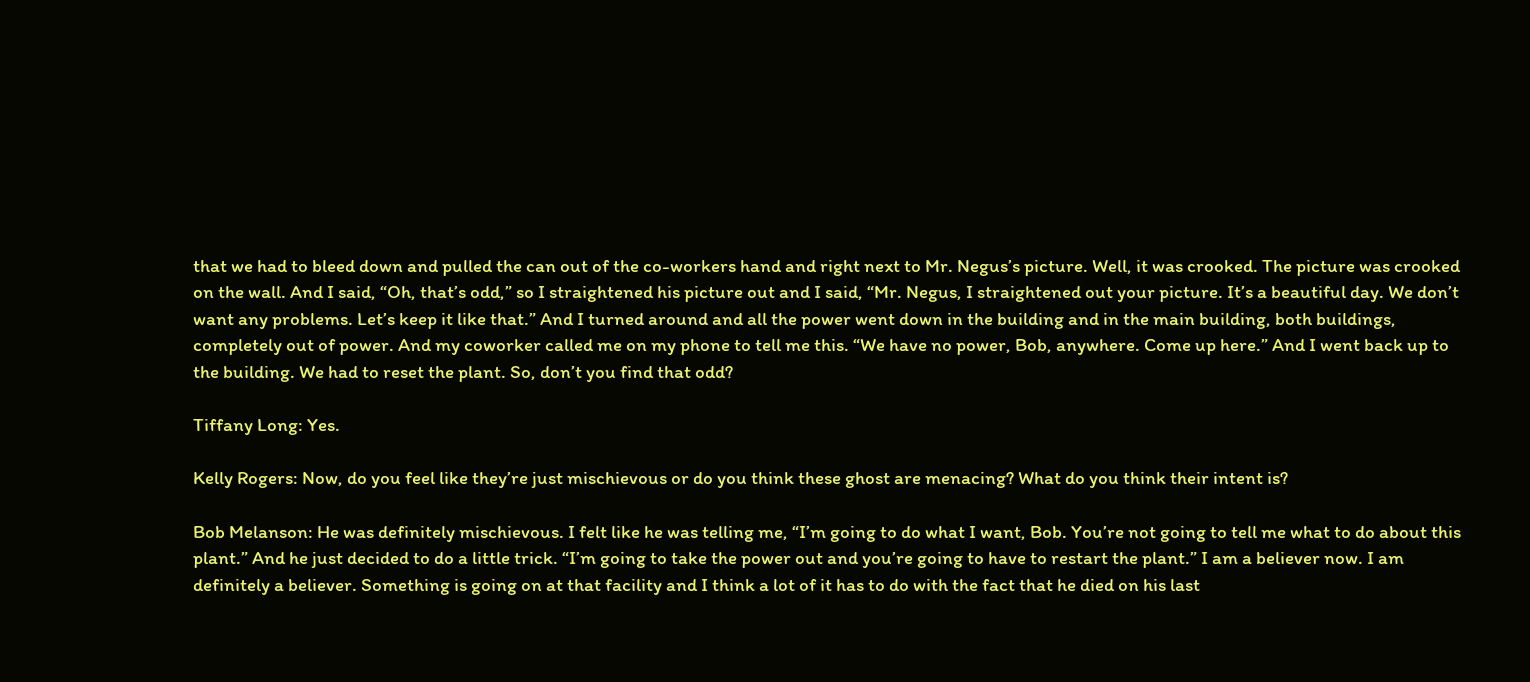that we had to bleed down and pulled the can out of the co-workers hand and right next to Mr. Negus’s picture. Well, it was crooked. The picture was crooked on the wall. And I said, “Oh, that’s odd,” so I straightened his picture out and I said, “Mr. Negus, I straightened out your picture. It’s a beautiful day. We don’t want any problems. Let’s keep it like that.” And I turned around and all the power went down in the building and in the main building, both buildings, completely out of power. And my coworker called me on my phone to tell me this. “We have no power, Bob, anywhere. Come up here.” And I went back up to the building. We had to reset the plant. So, don’t you find that odd?

Tiffany Long: Yes.

Kelly Rogers: Now, do you feel like they’re just mischievous or do you think these ghost are menacing? What do you think their intent is?

Bob Melanson: He was definitely mischievous. I felt like he was telling me, “I’m going to do what I want, Bob. You’re not going to tell me what to do about this plant.” And he just decided to do a little trick. “I’m going to take the power out and you’re going to have to restart the plant.” I am a believer now. I am definitely a believer. Something is going on at that facility and I think a lot of it has to do with the fact that he died on his last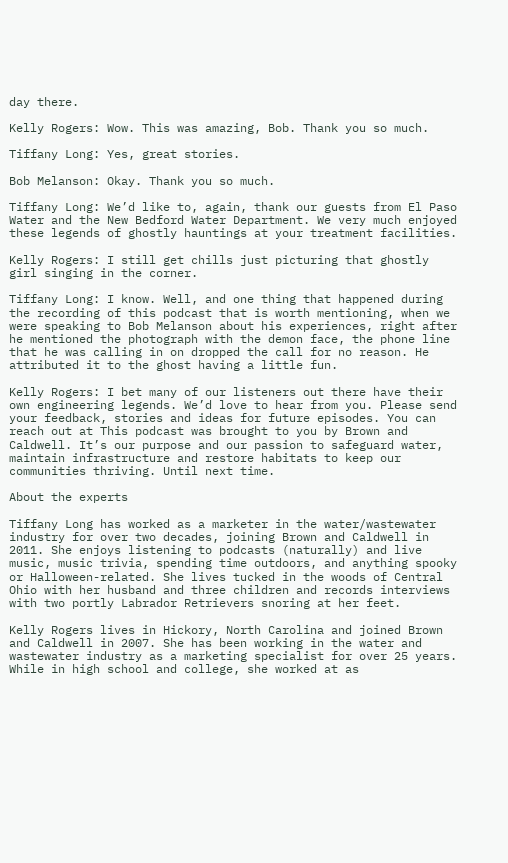day there.

Kelly Rogers: Wow. This was amazing, Bob. Thank you so much.

Tiffany Long: Yes, great stories.

Bob Melanson: Okay. Thank you so much.

Tiffany Long: We’d like to, again, thank our guests from El Paso Water and the New Bedford Water Department. We very much enjoyed these legends of ghostly hauntings at your treatment facilities.

Kelly Rogers: I still get chills just picturing that ghostly girl singing in the corner.

Tiffany Long: I know. Well, and one thing that happened during the recording of this podcast that is worth mentioning, when we were speaking to Bob Melanson about his experiences, right after he mentioned the photograph with the demon face, the phone line that he was calling in on dropped the call for no reason. He attributed it to the ghost having a little fun.

Kelly Rogers: I bet many of our listeners out there have their own engineering legends. We’d love to hear from you. Please send your feedback, stories and ideas for future episodes. You can reach out at This podcast was brought to you by Brown and Caldwell. It’s our purpose and our passion to safeguard water, maintain infrastructure and restore habitats to keep our communities thriving. Until next time.

About the experts

Tiffany Long has worked as a marketer in the water/wastewater industry for over two decades, joining Brown and Caldwell in 2011. She enjoys listening to podcasts (naturally) and live music, music trivia, spending time outdoors, and anything spooky or Halloween-related. She lives tucked in the woods of Central Ohio with her husband and three children and records interviews with two portly Labrador Retrievers snoring at her feet.

Kelly Rogers lives in Hickory, North Carolina and joined Brown and Caldwell in 2007. She has been working in the water and wastewater industry as a marketing specialist for over 25 years. While in high school and college, she worked at as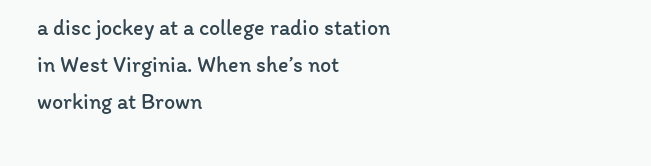a disc jockey at a college radio station in West Virginia. When she’s not working at Brown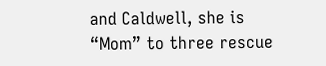and Caldwell, she is “Mom” to three rescue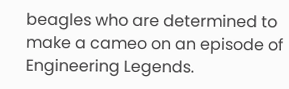beagles who are determined to make a cameo on an episode of Engineering Legends.